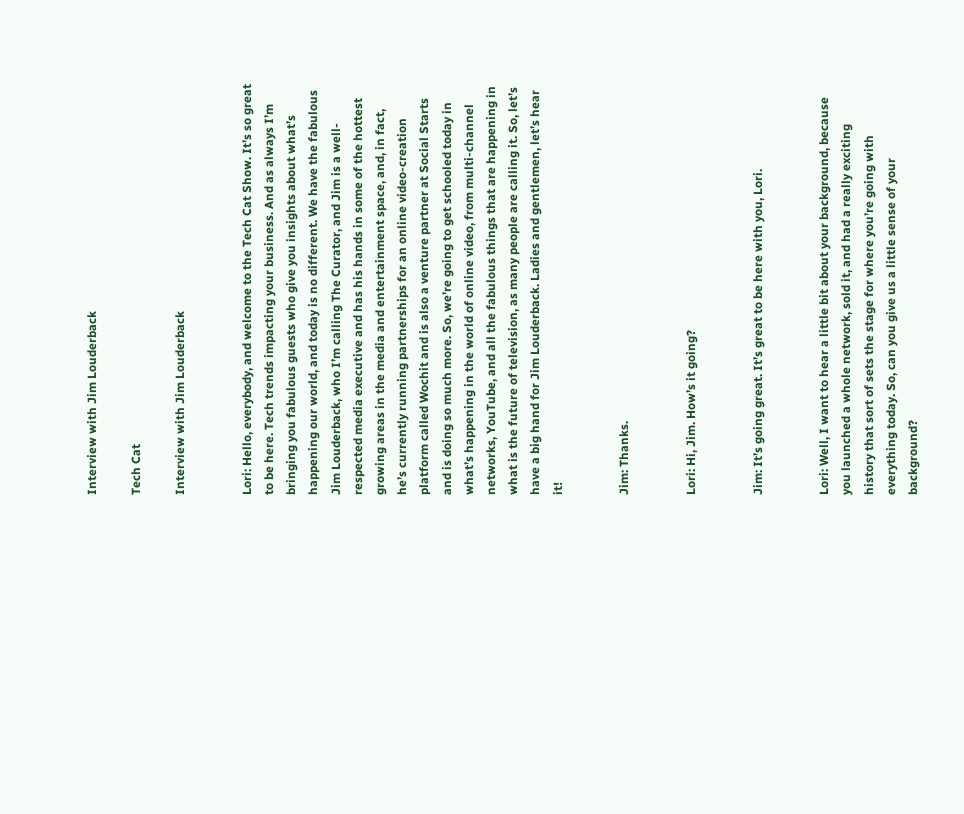Interview with Jim Louderback

Tech Cat

Interview with Jim Louderback


Lori: Hello, everybody, and welcome to the Tech Cat Show. It’s so great to be here. Tech trends impacting your business. And as always I’m bringing you fabulous guests who give you insights about what’s happening our world, and today is no different. We have the fabulous Jim Louderback, who I’m calling The Curator, and Jim is a well- respected media executive and has his hands in some of the hottest growing areas in the media and entertainment space, and, in fact, he’s currently running partnerships for an online video-creation platform called Wochit and is also a venture partner at Social Starts and is doing so much more. So, we’re going to get schooled today in what’s happening in the world of online video, from multi-channel networks, YouTube, and all the fabulous things that are happening in what is the future of television, as many people are calling it. So, let’s have a big hand for Jim Louderback. Ladies and gentlemen, let’s hear it!


Jim: Thanks.


Lori: Hi, Jim. How’s it going?


Jim: It’s going great. It’s great to be here with you, Lori.


Lori: Well, I want to hear a little bit about your background, because you launched a whole network, sold it, and had a really exciting history that sort of sets the stage for where you’re going with everything today. So, can you give us a little sense of your background?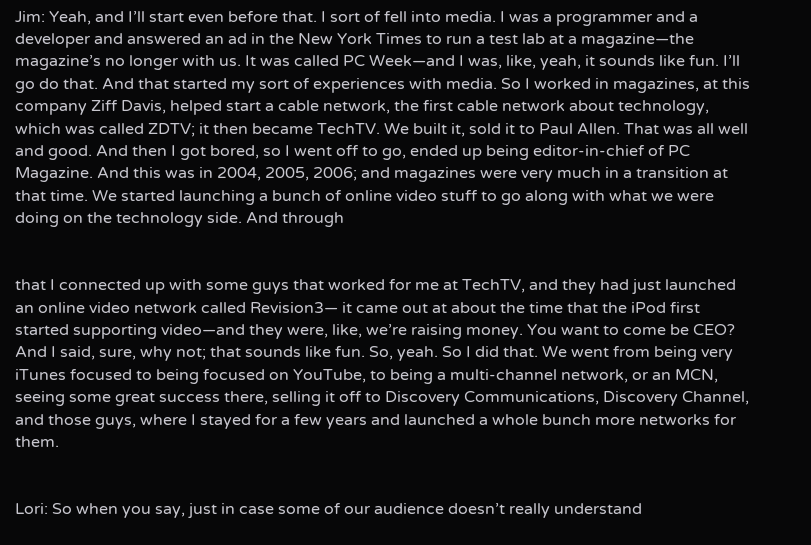Jim: Yeah, and I’ll start even before that. I sort of fell into media. I was a programmer and a developer and answered an ad in the New York Times to run a test lab at a magazine—the magazine’s no longer with us. It was called PC Week—and I was, like, yeah, it sounds like fun. I’ll go do that. And that started my sort of experiences with media. So I worked in magazines, at this company Ziff Davis, helped start a cable network, the first cable network about technology, which was called ZDTV; it then became TechTV. We built it, sold it to Paul Allen. That was all well and good. And then I got bored, so I went off to go, ended up being editor-in-chief of PC Magazine. And this was in 2004, 2005, 2006; and magazines were very much in a transition at that time. We started launching a bunch of online video stuff to go along with what we were doing on the technology side. And through


that I connected up with some guys that worked for me at TechTV, and they had just launched an online video network called Revision3— it came out at about the time that the iPod first started supporting video—and they were, like, we’re raising money. You want to come be CEO? And I said, sure, why not; that sounds like fun. So, yeah. So I did that. We went from being very iTunes focused to being focused on YouTube, to being a multi-channel network, or an MCN, seeing some great success there, selling it off to Discovery Communications, Discovery Channel, and those guys, where I stayed for a few years and launched a whole bunch more networks for them.


Lori: So when you say, just in case some of our audience doesn’t really understand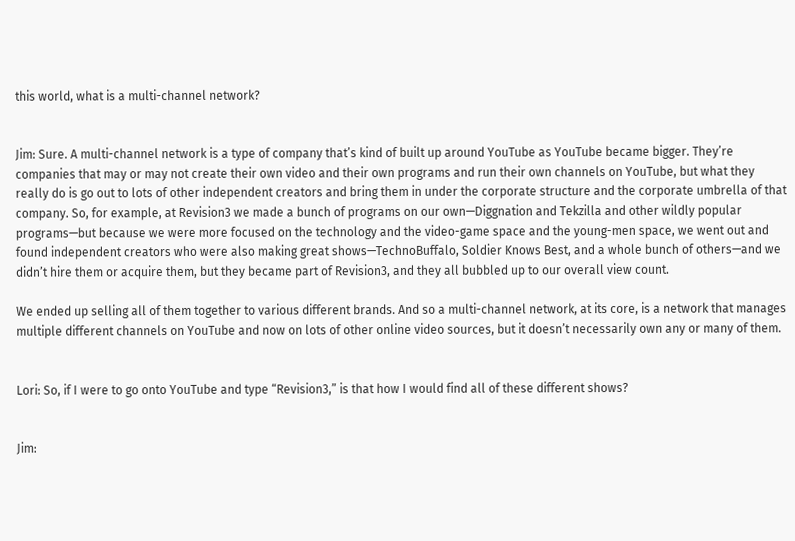this world, what is a multi-channel network?


Jim: Sure. A multi-channel network is a type of company that’s kind of built up around YouTube as YouTube became bigger. They’re companies that may or may not create their own video and their own programs and run their own channels on YouTube, but what they really do is go out to lots of other independent creators and bring them in under the corporate structure and the corporate umbrella of that company. So, for example, at Revision3 we made a bunch of programs on our own—Diggnation and Tekzilla and other wildly popular programs—but because we were more focused on the technology and the video-game space and the young-men space, we went out and found independent creators who were also making great shows—TechnoBuffalo, Soldier Knows Best, and a whole bunch of others—and we didn’t hire them or acquire them, but they became part of Revision3, and they all bubbled up to our overall view count.

We ended up selling all of them together to various different brands. And so a multi-channel network, at its core, is a network that manages multiple different channels on YouTube and now on lots of other online video sources, but it doesn’t necessarily own any or many of them.


Lori: So, if I were to go onto YouTube and type “Revision3,” is that how I would find all of these different shows?


Jim: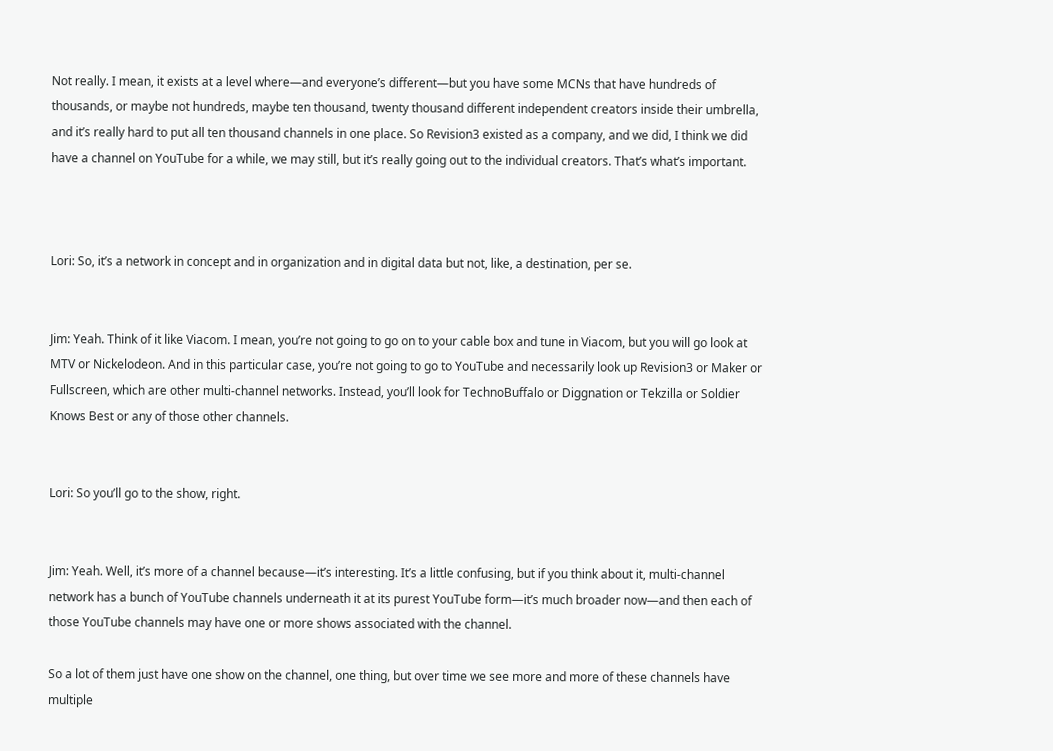Not really. I mean, it exists at a level where—and everyone’s different—but you have some MCNs that have hundreds of thousands, or maybe not hundreds, maybe ten thousand, twenty thousand different independent creators inside their umbrella, and it’s really hard to put all ten thousand channels in one place. So Revision3 existed as a company, and we did, I think we did have a channel on YouTube for a while, we may still, but it’s really going out to the individual creators. That’s what’s important.



Lori: So, it’s a network in concept and in organization and in digital data but not, like, a destination, per se.


Jim: Yeah. Think of it like Viacom. I mean, you’re not going to go on to your cable box and tune in Viacom, but you will go look at MTV or Nickelodeon. And in this particular case, you’re not going to go to YouTube and necessarily look up Revision3 or Maker or Fullscreen, which are other multi-channel networks. Instead, you’ll look for TechnoBuffalo or Diggnation or Tekzilla or Soldier Knows Best or any of those other channels.


Lori: So you’ll go to the show, right.


Jim: Yeah. Well, it’s more of a channel because—it’s interesting. It’s a little confusing, but if you think about it, multi-channel network has a bunch of YouTube channels underneath it at its purest YouTube form—it’s much broader now—and then each of those YouTube channels may have one or more shows associated with the channel.

So a lot of them just have one show on the channel, one thing, but over time we see more and more of these channels have multiple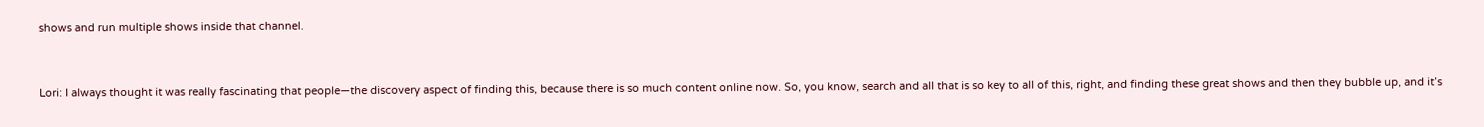shows and run multiple shows inside that channel.


Lori: I always thought it was really fascinating that people—the discovery aspect of finding this, because there is so much content online now. So, you know, search and all that is so key to all of this, right, and finding these great shows and then they bubble up, and it’s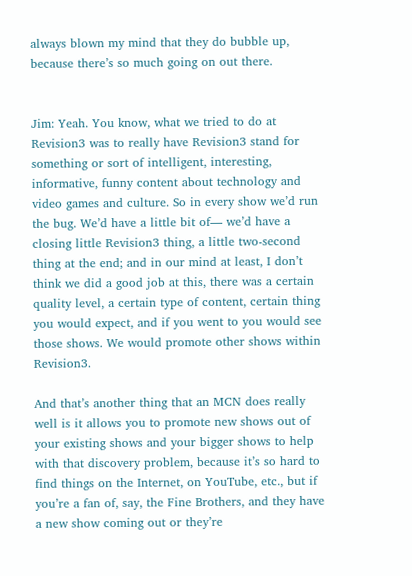always blown my mind that they do bubble up, because there’s so much going on out there.


Jim: Yeah. You know, what we tried to do at Revision3 was to really have Revision3 stand for something or sort of intelligent, interesting, informative, funny content about technology and video games and culture. So in every show we’d run the bug. We’d have a little bit of— we’d have a closing little Revision3 thing, a little two-second thing at the end; and in our mind at least, I don’t think we did a good job at this, there was a certain quality level, a certain type of content, certain thing you would expect, and if you went to you would see those shows. We would promote other shows within Revision3.

And that’s another thing that an MCN does really well is it allows you to promote new shows out of your existing shows and your bigger shows to help with that discovery problem, because it’s so hard to find things on the Internet, on YouTube, etc., but if you’re a fan of, say, the Fine Brothers, and they have a new show coming out or they’re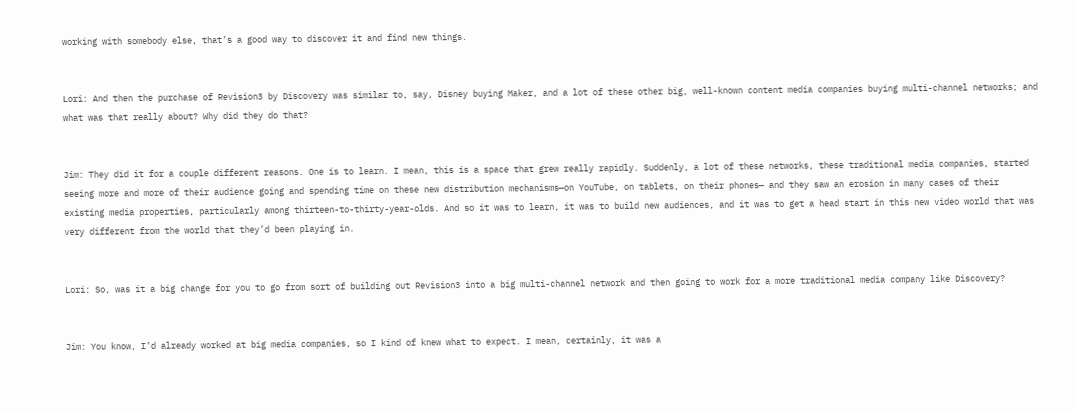working with somebody else, that’s a good way to discover it and find new things.


Lori: And then the purchase of Revision3 by Discovery was similar to, say, Disney buying Maker, and a lot of these other big, well-known content media companies buying multi-channel networks; and what was that really about? Why did they do that?


Jim: They did it for a couple different reasons. One is to learn. I mean, this is a space that grew really rapidly. Suddenly, a lot of these networks, these traditional media companies, started seeing more and more of their audience going and spending time on these new distribution mechanisms—on YouTube, on tablets, on their phones— and they saw an erosion in many cases of their existing media properties, particularly among thirteen-to-thirty-year-olds. And so it was to learn, it was to build new audiences, and it was to get a head start in this new video world that was very different from the world that they’d been playing in.


Lori: So, was it a big change for you to go from sort of building out Revision3 into a big multi-channel network and then going to work for a more traditional media company like Discovery?


Jim: You know, I’d already worked at big media companies, so I kind of knew what to expect. I mean, certainly, it was a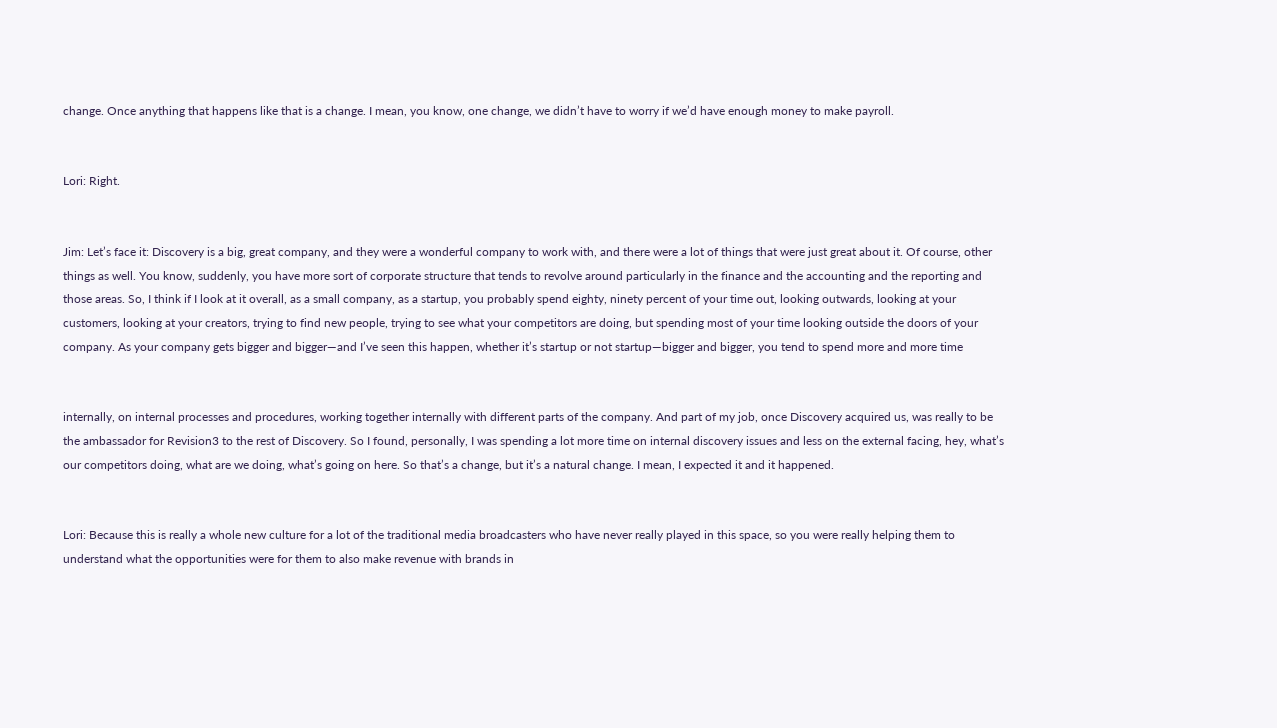change. Once anything that happens like that is a change. I mean, you know, one change, we didn’t have to worry if we’d have enough money to make payroll.


Lori: Right.


Jim: Let’s face it: Discovery is a big, great company, and they were a wonderful company to work with, and there were a lot of things that were just great about it. Of course, other things as well. You know, suddenly, you have more sort of corporate structure that tends to revolve around particularly in the finance and the accounting and the reporting and those areas. So, I think if I look at it overall, as a small company, as a startup, you probably spend eighty, ninety percent of your time out, looking outwards, looking at your customers, looking at your creators, trying to find new people, trying to see what your competitors are doing, but spending most of your time looking outside the doors of your company. As your company gets bigger and bigger—and I’ve seen this happen, whether it’s startup or not startup—bigger and bigger, you tend to spend more and more time


internally, on internal processes and procedures, working together internally with different parts of the company. And part of my job, once Discovery acquired us, was really to be the ambassador for Revision3 to the rest of Discovery. So I found, personally, I was spending a lot more time on internal discovery issues and less on the external facing, hey, what’s our competitors doing, what are we doing, what’s going on here. So that’s a change, but it’s a natural change. I mean, I expected it and it happened.


Lori: Because this is really a whole new culture for a lot of the traditional media broadcasters who have never really played in this space, so you were really helping them to understand what the opportunities were for them to also make revenue with brands in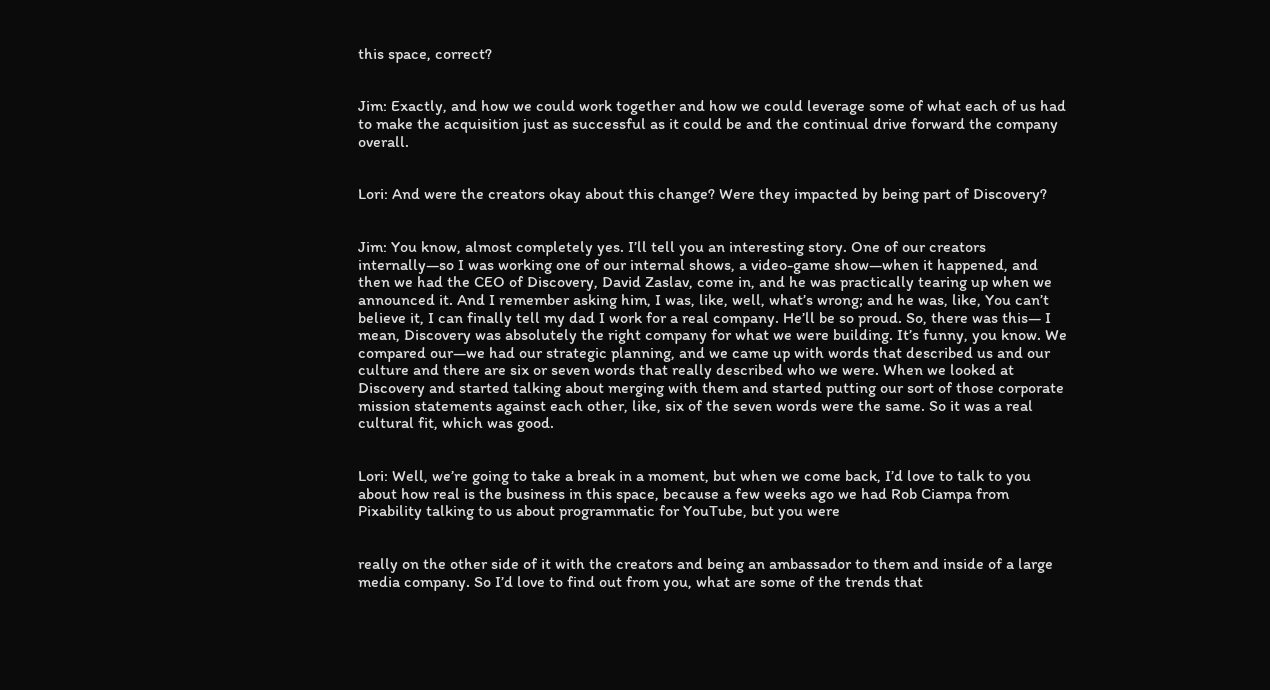this space, correct?


Jim: Exactly, and how we could work together and how we could leverage some of what each of us had to make the acquisition just as successful as it could be and the continual drive forward the company overall.


Lori: And were the creators okay about this change? Were they impacted by being part of Discovery?


Jim: You know, almost completely yes. I’ll tell you an interesting story. One of our creators internally—so I was working one of our internal shows, a video-game show—when it happened, and then we had the CEO of Discovery, David Zaslav, come in, and he was practically tearing up when we announced it. And I remember asking him, I was, like, well, what’s wrong; and he was, like, You can’t believe it, I can finally tell my dad I work for a real company. He’ll be so proud. So, there was this— I mean, Discovery was absolutely the right company for what we were building. It’s funny, you know. We compared our—we had our strategic planning, and we came up with words that described us and our culture and there are six or seven words that really described who we were. When we looked at Discovery and started talking about merging with them and started putting our sort of those corporate mission statements against each other, like, six of the seven words were the same. So it was a real cultural fit, which was good.


Lori: Well, we’re going to take a break in a moment, but when we come back, I’d love to talk to you about how real is the business in this space, because a few weeks ago we had Rob Ciampa from Pixability talking to us about programmatic for YouTube, but you were


really on the other side of it with the creators and being an ambassador to them and inside of a large media company. So I’d love to find out from you, what are some of the trends that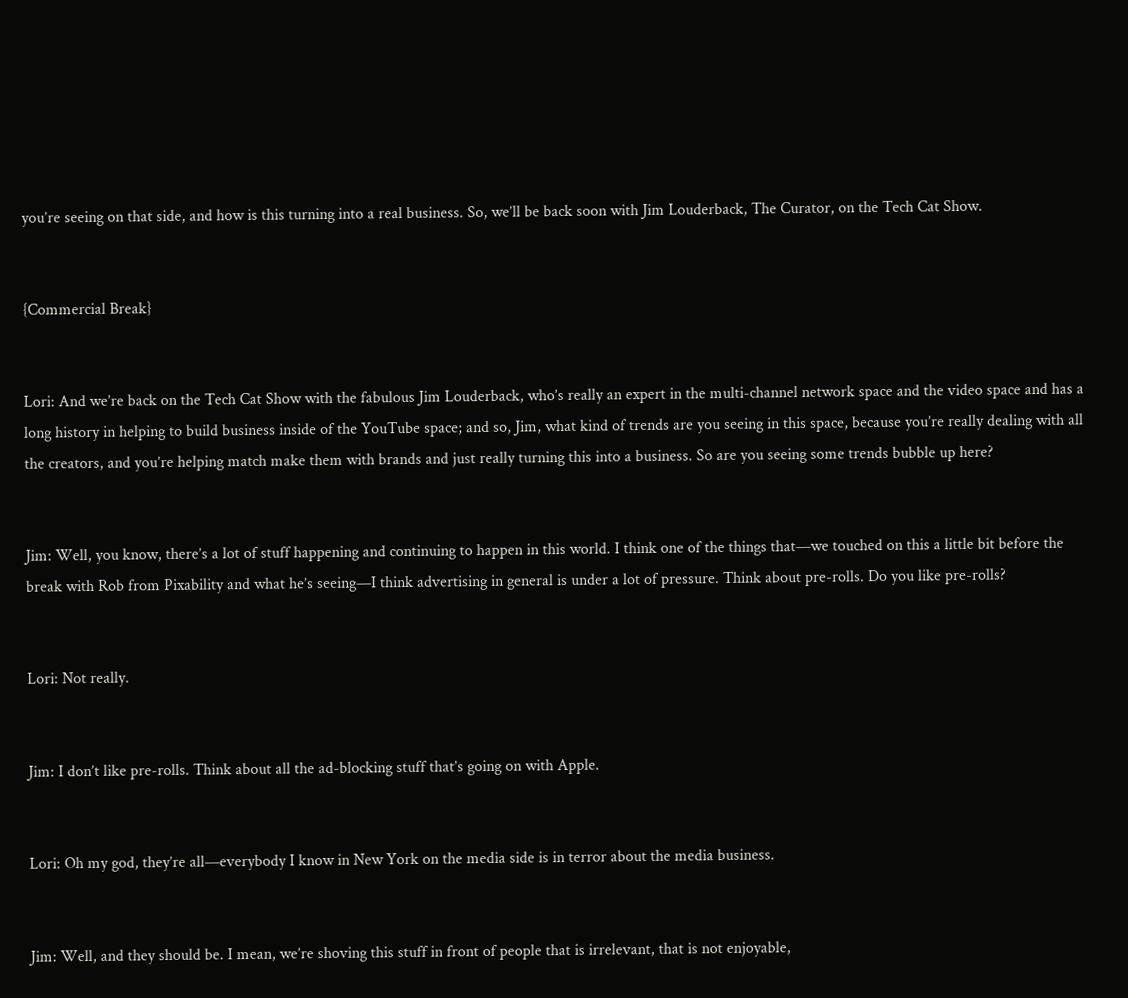you’re seeing on that side, and how is this turning into a real business. So, we’ll be back soon with Jim Louderback, The Curator, on the Tech Cat Show.


{Commercial Break}


Lori: And we’re back on the Tech Cat Show with the fabulous Jim Louderback, who’s really an expert in the multi-channel network space and the video space and has a long history in helping to build business inside of the YouTube space; and so, Jim, what kind of trends are you seeing in this space, because you’re really dealing with all the creators, and you’re helping match make them with brands and just really turning this into a business. So are you seeing some trends bubble up here?


Jim: Well, you know, there’s a lot of stuff happening and continuing to happen in this world. I think one of the things that—we touched on this a little bit before the break with Rob from Pixability and what he’s seeing—I think advertising in general is under a lot of pressure. Think about pre-rolls. Do you like pre-rolls?


Lori: Not really.


Jim: I don’t like pre-rolls. Think about all the ad-blocking stuff that’s going on with Apple.


Lori: Oh my god, they’re all—everybody I know in New York on the media side is in terror about the media business.


Jim: Well, and they should be. I mean, we’re shoving this stuff in front of people that is irrelevant, that is not enjoyable,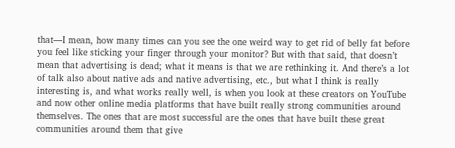that—I mean, how many times can you see the one weird way to get rid of belly fat before you feel like sticking your finger through your monitor? But with that said, that doesn’t mean that advertising is dead; what it means is that we are rethinking it. And there’s a lot of talk also about native ads and native advertising, etc., but what I think is really interesting is, and what works really well, is when you look at these creators on YouTube and now other online media platforms that have built really strong communities around themselves. The ones that are most successful are the ones that have built these great communities around them that give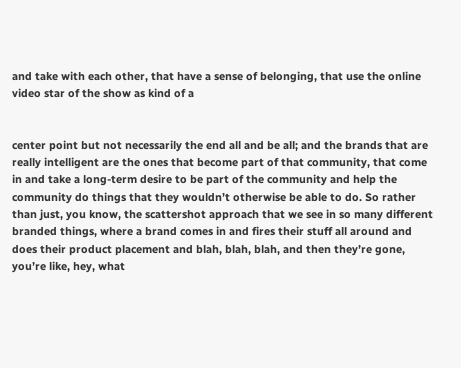and take with each other, that have a sense of belonging, that use the online video star of the show as kind of a


center point but not necessarily the end all and be all; and the brands that are really intelligent are the ones that become part of that community, that come in and take a long-term desire to be part of the community and help the community do things that they wouldn’t otherwise be able to do. So rather than just, you know, the scattershot approach that we see in so many different branded things, where a brand comes in and fires their stuff all around and does their product placement and blah, blah, blah, and then they’re gone, you’re like, hey, what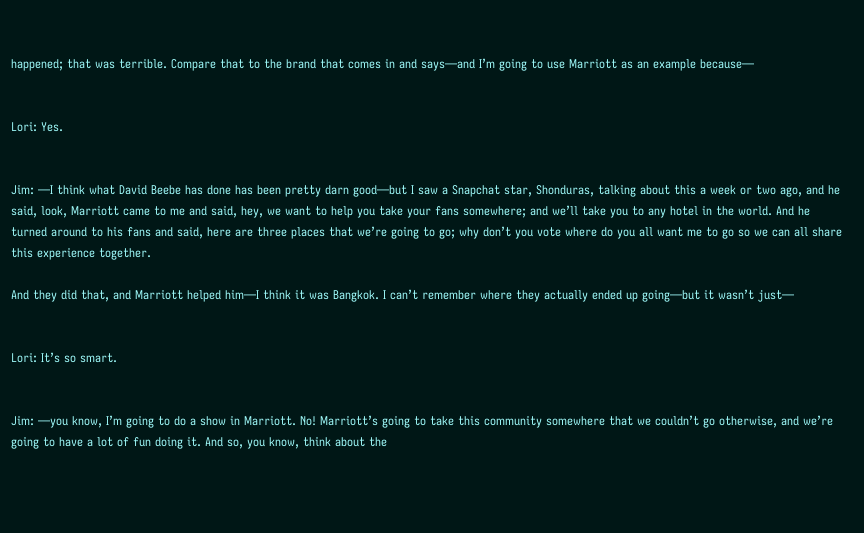happened; that was terrible. Compare that to the brand that comes in and says—and I’m going to use Marriott as an example because—


Lori: Yes.


Jim: —I think what David Beebe has done has been pretty darn good—but I saw a Snapchat star, Shonduras, talking about this a week or two ago, and he said, look, Marriott came to me and said, hey, we want to help you take your fans somewhere; and we’ll take you to any hotel in the world. And he turned around to his fans and said, here are three places that we’re going to go; why don’t you vote where do you all want me to go so we can all share this experience together.

And they did that, and Marriott helped him—I think it was Bangkok. I can’t remember where they actually ended up going—but it wasn’t just—


Lori: It’s so smart.


Jim: —you know, I’m going to do a show in Marriott. No! Marriott’s going to take this community somewhere that we couldn’t go otherwise, and we’re going to have a lot of fun doing it. And so, you know, think about the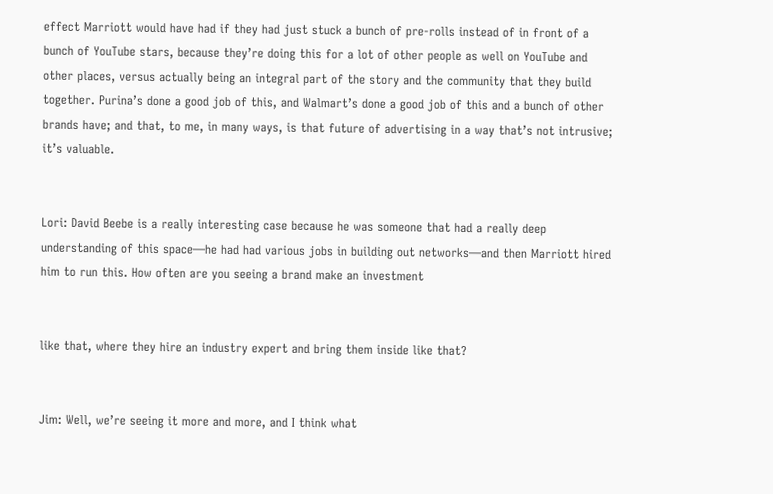effect Marriott would have had if they had just stuck a bunch of pre-rolls instead of in front of a bunch of YouTube stars, because they’re doing this for a lot of other people as well on YouTube and other places, versus actually being an integral part of the story and the community that they build together. Purina’s done a good job of this, and Walmart’s done a good job of this and a bunch of other brands have; and that, to me, in many ways, is that future of advertising in a way that’s not intrusive; it’s valuable.


Lori: David Beebe is a really interesting case because he was someone that had a really deep understanding of this space—he had had various jobs in building out networks—and then Marriott hired him to run this. How often are you seeing a brand make an investment


like that, where they hire an industry expert and bring them inside like that?


Jim: Well, we’re seeing it more and more, and I think what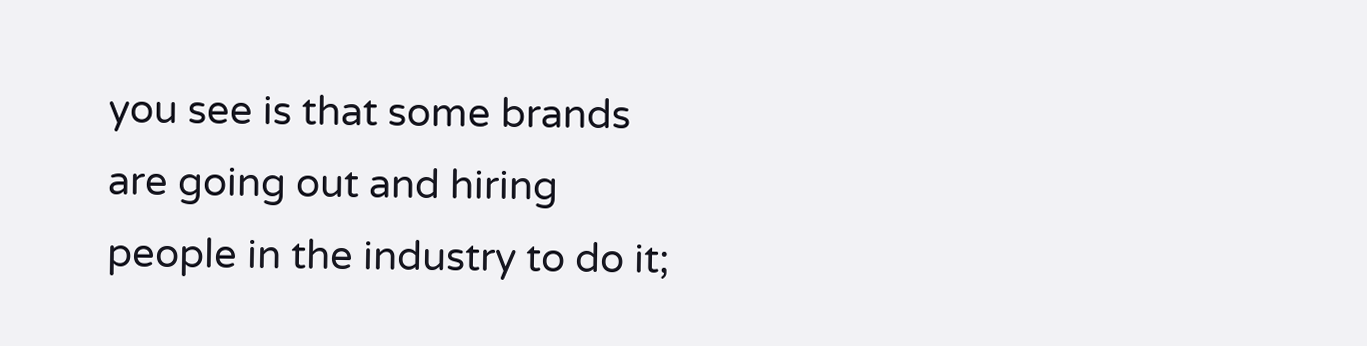you see is that some brands are going out and hiring people in the industry to do it;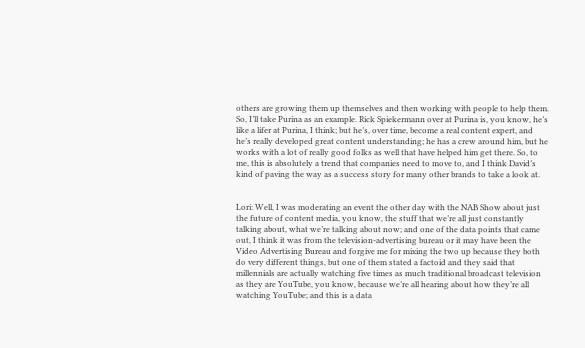others are growing them up themselves and then working with people to help them. So, I’ll take Purina as an example. Rick Spiekermann over at Purina is, you know, he’s like a lifer at Purina, I think; but he’s, over time, become a real content expert, and he’s really developed great content understanding; he has a crew around him, but he works with a lot of really good folks as well that have helped him get there. So, to me, this is absolutely a trend that companies need to move to, and I think David’s kind of paving the way as a success story for many other brands to take a look at.


Lori: Well, I was moderating an event the other day with the NAB Show about just the future of content media, you know, the stuff that we’re all just constantly talking about, what we’re talking about now; and one of the data points that came out, I think it was from the television-advertising bureau or it may have been the Video Advertising Bureau and forgive me for mixing the two up because they both do very different things, but one of them stated a factoid and they said that millennials are actually watching five times as much traditional broadcast television as they are YouTube, you know, because we’re all hearing about how they’re all watching YouTube; and this is a data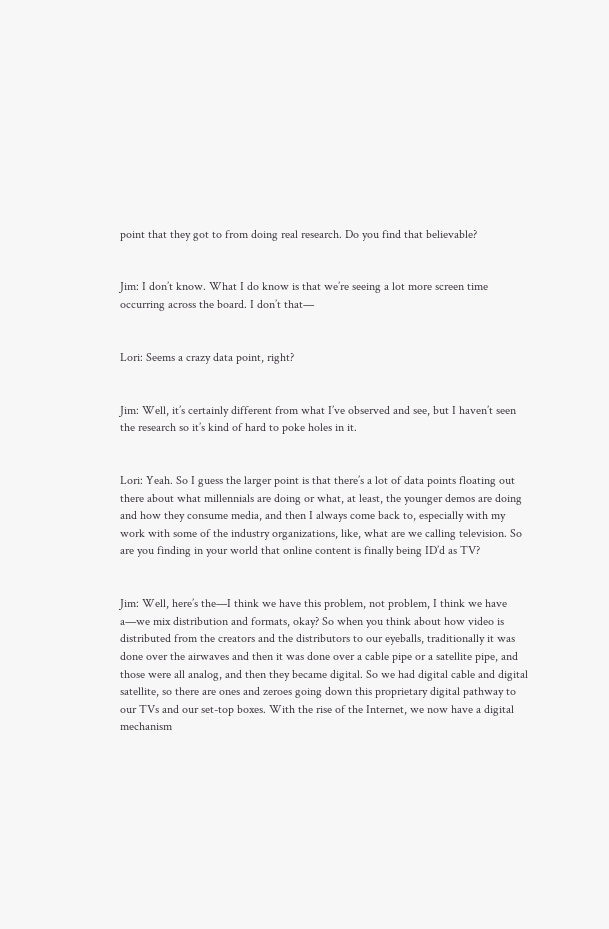point that they got to from doing real research. Do you find that believable?


Jim: I don’t know. What I do know is that we’re seeing a lot more screen time occurring across the board. I don’t that—


Lori: Seems a crazy data point, right?


Jim: Well, it’s certainly different from what I’ve observed and see, but I haven’t seen the research so it’s kind of hard to poke holes in it.


Lori: Yeah. So I guess the larger point is that there’s a lot of data points floating out there about what millennials are doing or what, at least, the younger demos are doing and how they consume media, and then I always come back to, especially with my work with some of the industry organizations, like, what are we calling television. So are you finding in your world that online content is finally being ID’d as TV?


Jim: Well, here’s the—I think we have this problem, not problem, I think we have a—we mix distribution and formats, okay? So when you think about how video is distributed from the creators and the distributors to our eyeballs, traditionally it was done over the airwaves and then it was done over a cable pipe or a satellite pipe, and those were all analog, and then they became digital. So we had digital cable and digital satellite, so there are ones and zeroes going down this proprietary digital pathway to our TVs and our set-top boxes. With the rise of the Internet, we now have a digital mechanism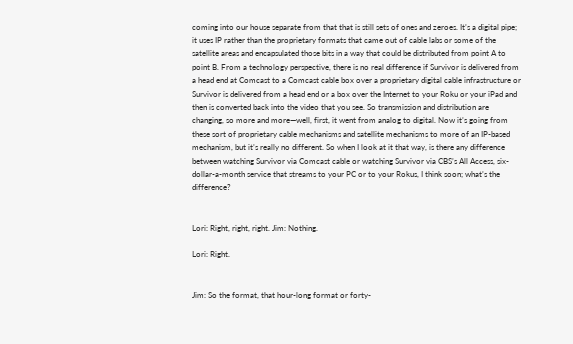coming into our house separate from that that is still sets of ones and zeroes. It’s a digital pipe; it uses IP rather than the proprietary formats that came out of cable labs or some of the satellite areas and encapsulated those bits in a way that could be distributed from point A to point B. From a technology perspective, there is no real difference if Survivor is delivered from a head end at Comcast to a Comcast cable box over a proprietary digital cable infrastructure or Survivor is delivered from a head end or a box over the Internet to your Roku or your iPad and then is converted back into the video that you see. So transmission and distribution are changing, so more and more—well, first, it went from analog to digital. Now it’s going from these sort of proprietary cable mechanisms and satellite mechanisms to more of an IP-based mechanism, but it’s really no different. So when I look at it that way, is there any difference between watching Survivor via Comcast cable or watching Survivor via CBS’s All Access, six-dollar-a-month service that streams to your PC or to your Rokus, I think soon; what’s the difference?


Lori: Right, right, right. Jim: Nothing.

Lori: Right.


Jim: So the format, that hour-long format or forty-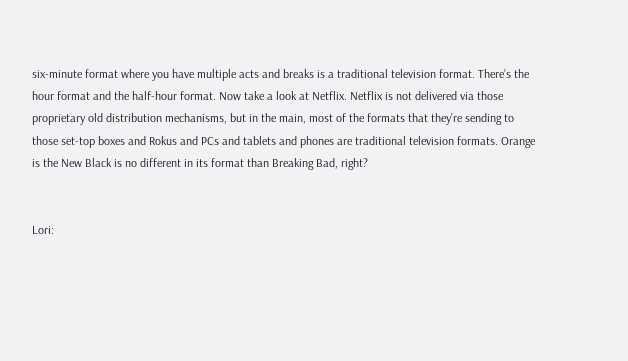six-minute format where you have multiple acts and breaks is a traditional television format. There’s the hour format and the half-hour format. Now take a look at Netflix. Netflix is not delivered via those proprietary old distribution mechanisms, but in the main, most of the formats that they’re sending to those set-top boxes and Rokus and PCs and tablets and phones are traditional television formats. Orange is the New Black is no different in its format than Breaking Bad, right?


Lori: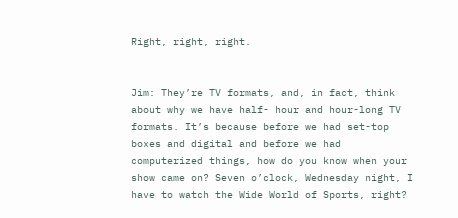Right, right, right.


Jim: They’re TV formats, and, in fact, think about why we have half- hour and hour-long TV formats. It’s because before we had set-top boxes and digital and before we had computerized things, how do you know when your show came on? Seven o’clock, Wednesday night, I have to watch the Wide World of Sports, right?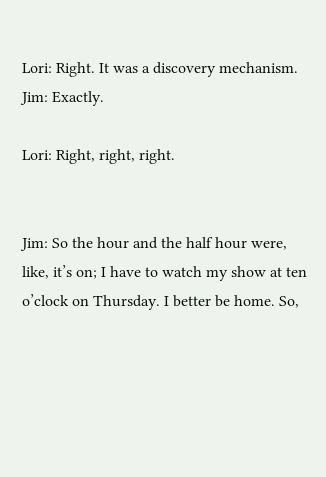Lori: Right. It was a discovery mechanism. Jim: Exactly.

Lori: Right, right, right.


Jim: So the hour and the half hour were, like, it’s on; I have to watch my show at ten o’clock on Thursday. I better be home. So,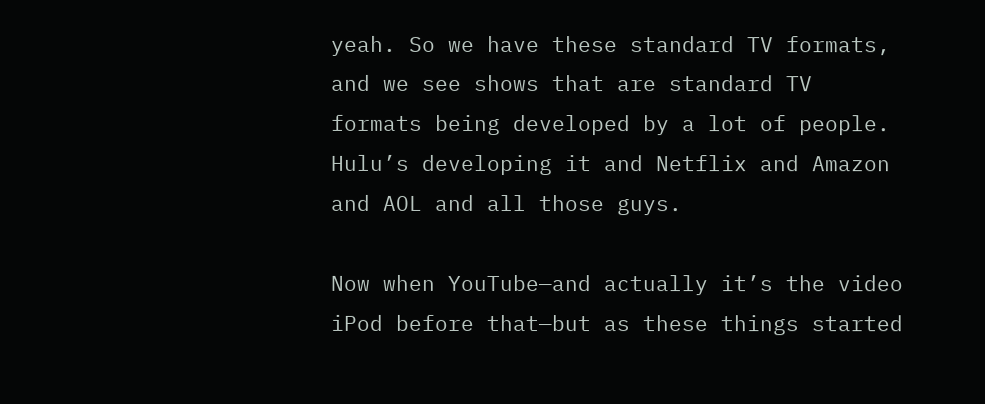yeah. So we have these standard TV formats, and we see shows that are standard TV formats being developed by a lot of people. Hulu’s developing it and Netflix and Amazon and AOL and all those guys.

Now when YouTube—and actually it’s the video iPod before that—but as these things started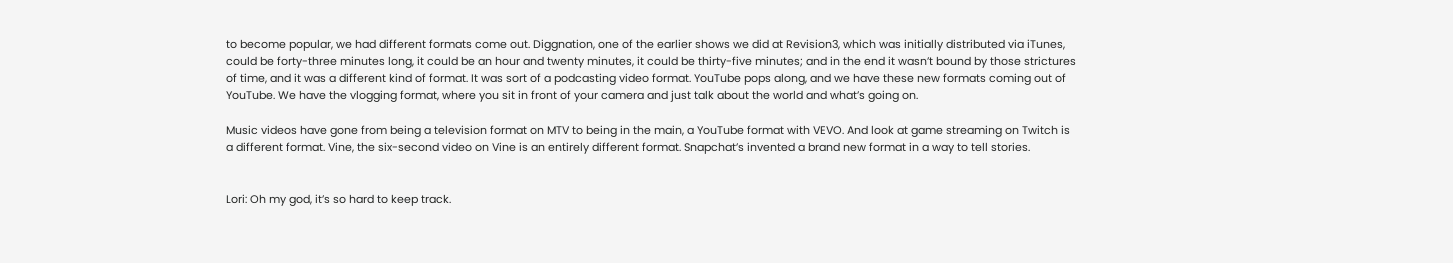to become popular, we had different formats come out. Diggnation, one of the earlier shows we did at Revision3, which was initially distributed via iTunes, could be forty-three minutes long, it could be an hour and twenty minutes, it could be thirty-five minutes; and in the end it wasn’t bound by those strictures of time, and it was a different kind of format. It was sort of a podcasting video format. YouTube pops along, and we have these new formats coming out of YouTube. We have the vlogging format, where you sit in front of your camera and just talk about the world and what’s going on.

Music videos have gone from being a television format on MTV to being in the main, a YouTube format with VEVO. And look at game streaming on Twitch is a different format. Vine, the six-second video on Vine is an entirely different format. Snapchat’s invented a brand new format in a way to tell stories.


Lori: Oh my god, it’s so hard to keep track.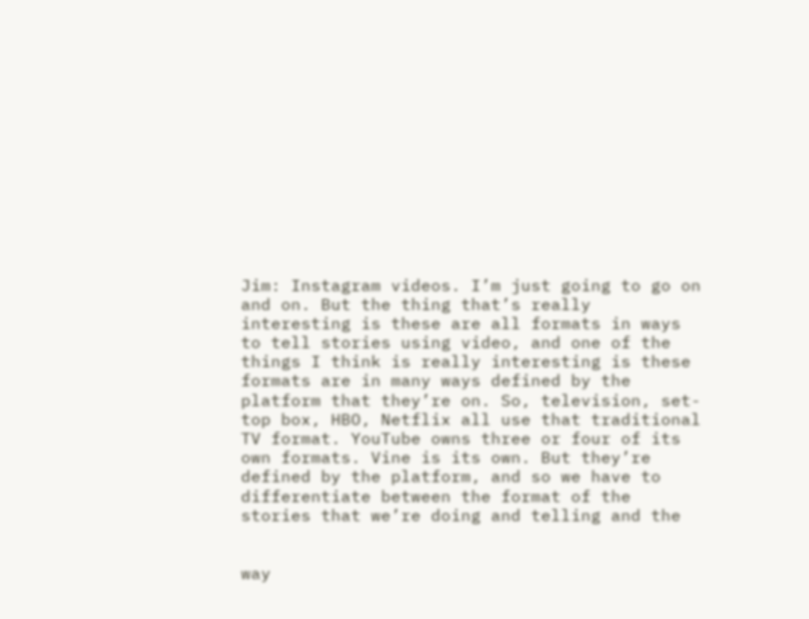Jim: Instagram videos. I’m just going to go on and on. But the thing that’s really interesting is these are all formats in ways to tell stories using video, and one of the things I think is really interesting is these formats are in many ways defined by the platform that they’re on. So, television, set-top box, HBO, Netflix all use that traditional TV format. YouTube owns three or four of its own formats. Vine is its own. But they’re defined by the platform, and so we have to differentiate between the format of the stories that we’re doing and telling and the


way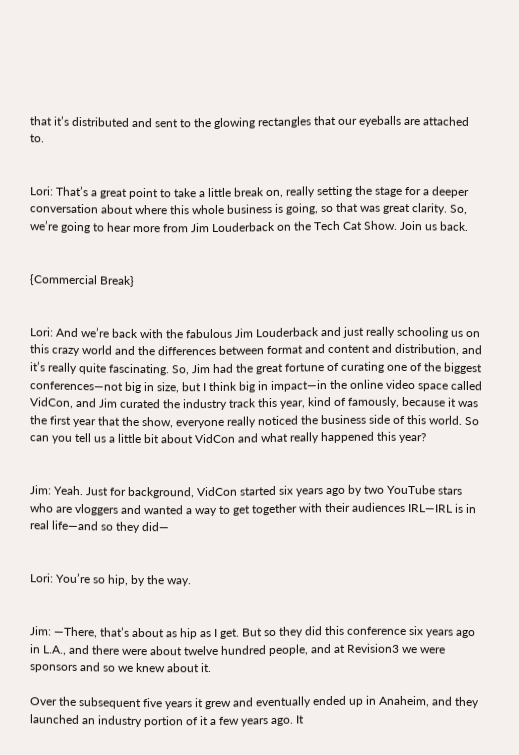that it’s distributed and sent to the glowing rectangles that our eyeballs are attached to.


Lori: That’s a great point to take a little break on, really setting the stage for a deeper conversation about where this whole business is going, so that was great clarity. So, we’re going to hear more from Jim Louderback on the Tech Cat Show. Join us back.


{Commercial Break}


Lori: And we’re back with the fabulous Jim Louderback and just really schooling us on this crazy world and the differences between format and content and distribution, and it’s really quite fascinating. So, Jim had the great fortune of curating one of the biggest conferences—not big in size, but I think big in impact—in the online video space called VidCon, and Jim curated the industry track this year, kind of famously, because it was the first year that the show, everyone really noticed the business side of this world. So can you tell us a little bit about VidCon and what really happened this year?


Jim: Yeah. Just for background, VidCon started six years ago by two YouTube stars who are vloggers and wanted a way to get together with their audiences IRL—IRL is in real life—and so they did—


Lori: You’re so hip, by the way.


Jim: —There, that’s about as hip as I get. But so they did this conference six years ago in L.A., and there were about twelve hundred people, and at Revision3 we were sponsors and so we knew about it.

Over the subsequent five years it grew and eventually ended up in Anaheim, and they launched an industry portion of it a few years ago. It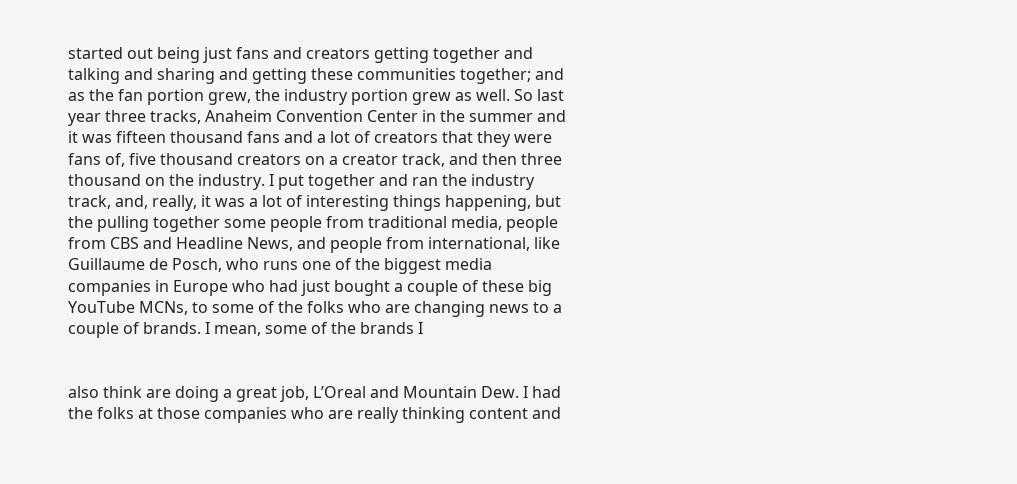started out being just fans and creators getting together and talking and sharing and getting these communities together; and as the fan portion grew, the industry portion grew as well. So last year three tracks, Anaheim Convention Center in the summer and it was fifteen thousand fans and a lot of creators that they were fans of, five thousand creators on a creator track, and then three thousand on the industry. I put together and ran the industry track, and, really, it was a lot of interesting things happening, but the pulling together some people from traditional media, people from CBS and Headline News, and people from international, like Guillaume de Posch, who runs one of the biggest media companies in Europe who had just bought a couple of these big YouTube MCNs, to some of the folks who are changing news to a couple of brands. I mean, some of the brands I


also think are doing a great job, L’Oreal and Mountain Dew. I had the folks at those companies who are really thinking content and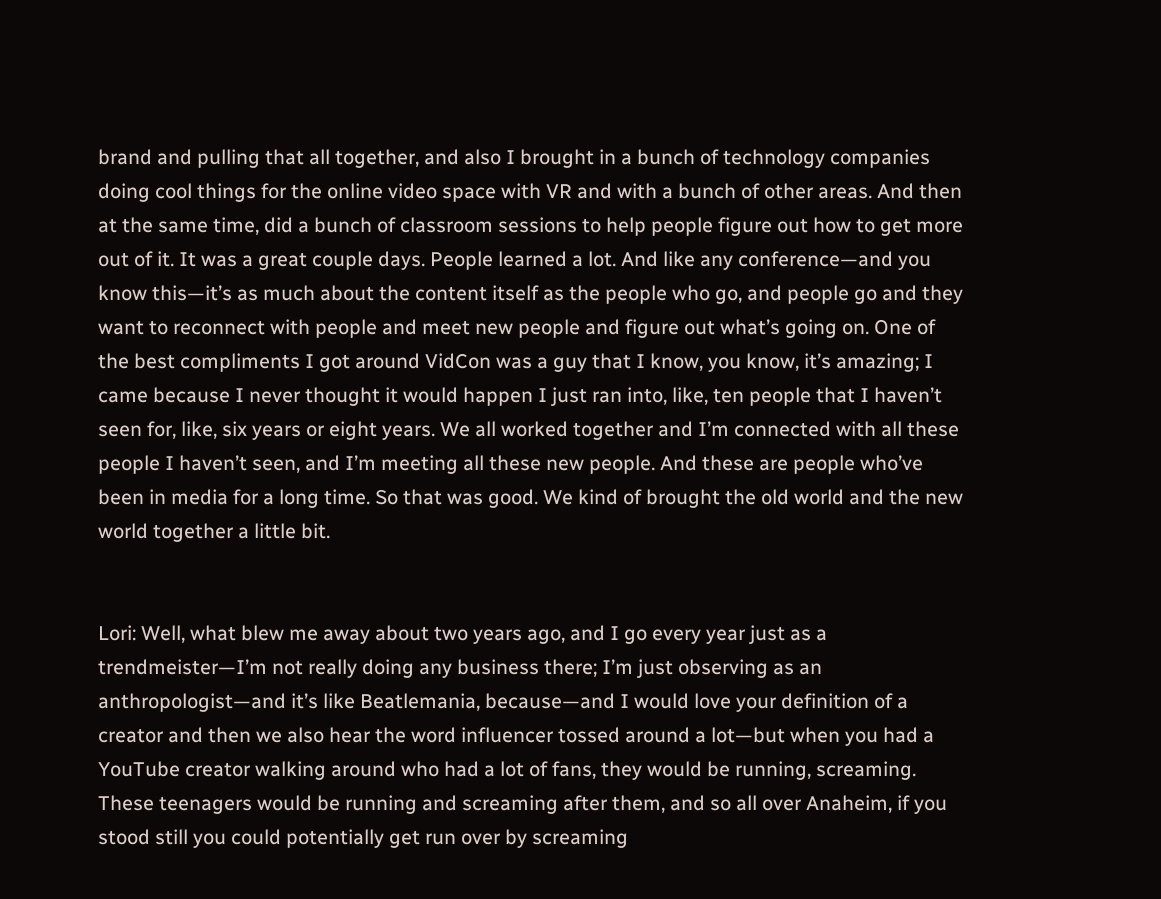brand and pulling that all together, and also I brought in a bunch of technology companies doing cool things for the online video space with VR and with a bunch of other areas. And then at the same time, did a bunch of classroom sessions to help people figure out how to get more out of it. It was a great couple days. People learned a lot. And like any conference—and you know this—it’s as much about the content itself as the people who go, and people go and they want to reconnect with people and meet new people and figure out what’s going on. One of the best compliments I got around VidCon was a guy that I know, you know, it’s amazing; I came because I never thought it would happen I just ran into, like, ten people that I haven’t seen for, like, six years or eight years. We all worked together and I’m connected with all these people I haven’t seen, and I’m meeting all these new people. And these are people who’ve been in media for a long time. So that was good. We kind of brought the old world and the new world together a little bit.


Lori: Well, what blew me away about two years ago, and I go every year just as a trendmeister—I’m not really doing any business there; I’m just observing as an anthropologist—and it’s like Beatlemania, because—and I would love your definition of a creator and then we also hear the word influencer tossed around a lot—but when you had a YouTube creator walking around who had a lot of fans, they would be running, screaming. These teenagers would be running and screaming after them, and so all over Anaheim, if you stood still you could potentially get run over by screaming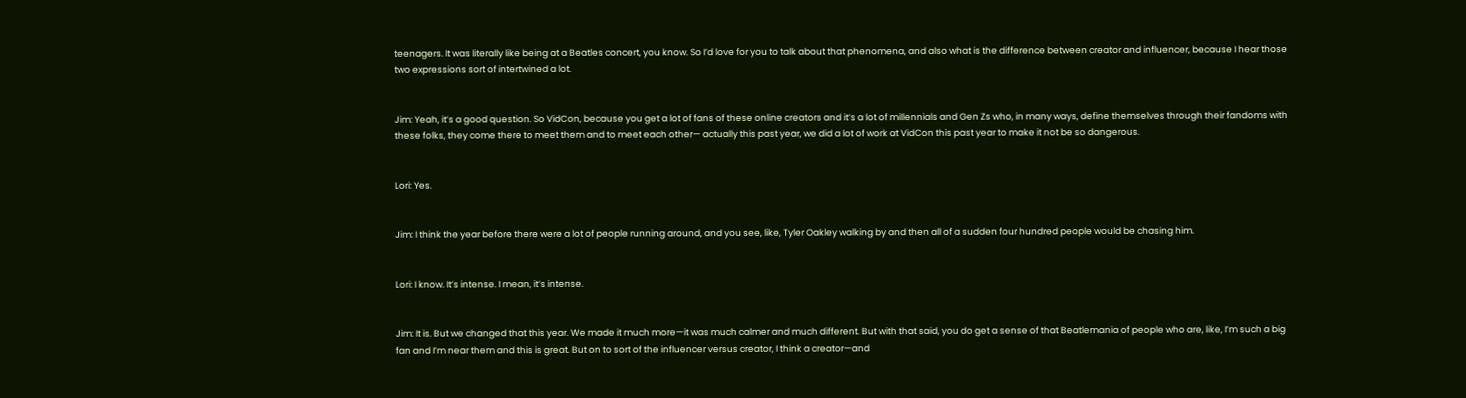teenagers. It was literally like being at a Beatles concert, you know. So I’d love for you to talk about that phenomena, and also what is the difference between creator and influencer, because I hear those two expressions sort of intertwined a lot.


Jim: Yeah, it’s a good question. So VidCon, because you get a lot of fans of these online creators and it’s a lot of millennials and Gen Zs who, in many ways, define themselves through their fandoms with these folks, they come there to meet them and to meet each other— actually this past year, we did a lot of work at VidCon this past year to make it not be so dangerous.


Lori: Yes.


Jim: I think the year before there were a lot of people running around, and you see, like, Tyler Oakley walking by and then all of a sudden four hundred people would be chasing him.


Lori: I know. It’s intense. I mean, it’s intense.


Jim: It is. But we changed that this year. We made it much more—it was much calmer and much different. But with that said, you do get a sense of that Beatlemania of people who are, like, I’m such a big fan and I’m near them and this is great. But on to sort of the influencer versus creator, I think a creator—and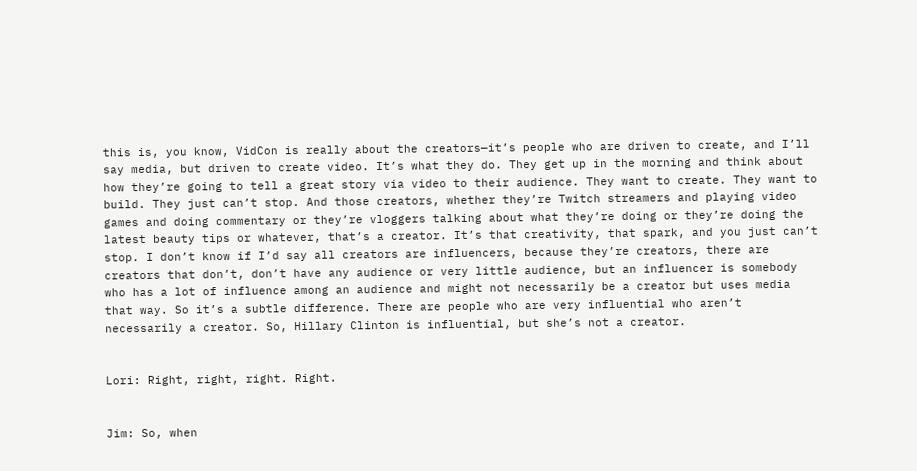this is, you know, VidCon is really about the creators—it’s people who are driven to create, and I’ll say media, but driven to create video. It’s what they do. They get up in the morning and think about how they’re going to tell a great story via video to their audience. They want to create. They want to build. They just can’t stop. And those creators, whether they’re Twitch streamers and playing video games and doing commentary or they’re vloggers talking about what they’re doing or they’re doing the latest beauty tips or whatever, that’s a creator. It’s that creativity, that spark, and you just can’t stop. I don’t know if I’d say all creators are influencers, because they’re creators, there are creators that don’t, don’t have any audience or very little audience, but an influencer is somebody who has a lot of influence among an audience and might not necessarily be a creator but uses media that way. So it’s a subtle difference. There are people who are very influential who aren’t necessarily a creator. So, Hillary Clinton is influential, but she’s not a creator.


Lori: Right, right, right. Right.


Jim: So, when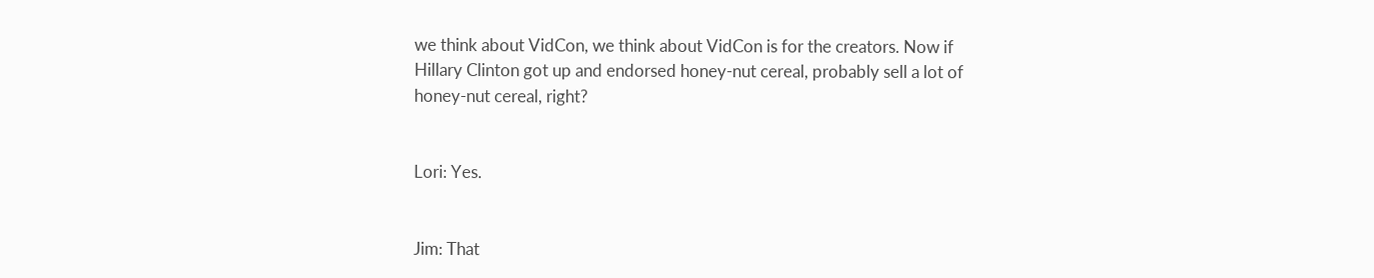we think about VidCon, we think about VidCon is for the creators. Now if Hillary Clinton got up and endorsed honey-nut cereal, probably sell a lot of honey-nut cereal, right?


Lori: Yes.


Jim: That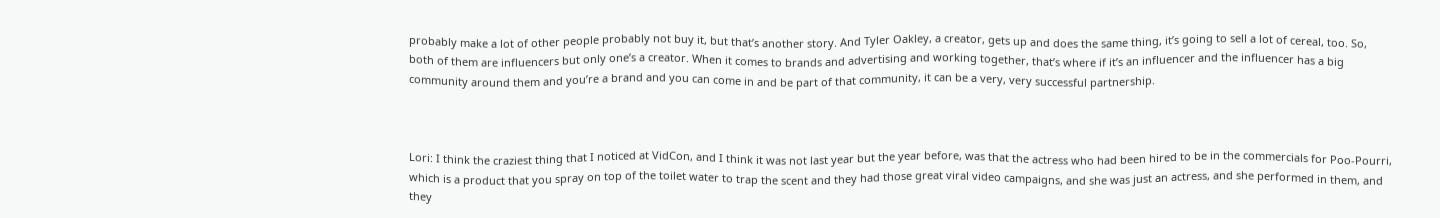probably make a lot of other people probably not buy it, but that’s another story. And Tyler Oakley, a creator, gets up and does the same thing, it’s going to sell a lot of cereal, too. So, both of them are influencers but only one’s a creator. When it comes to brands and advertising and working together, that’s where if it’s an influencer and the influencer has a big community around them and you’re a brand and you can come in and be part of that community, it can be a very, very successful partnership.



Lori: I think the craziest thing that I noticed at VidCon, and I think it was not last year but the year before, was that the actress who had been hired to be in the commercials for Poo-Pourri, which is a product that you spray on top of the toilet water to trap the scent and they had those great viral video campaigns, and she was just an actress, and she performed in them, and they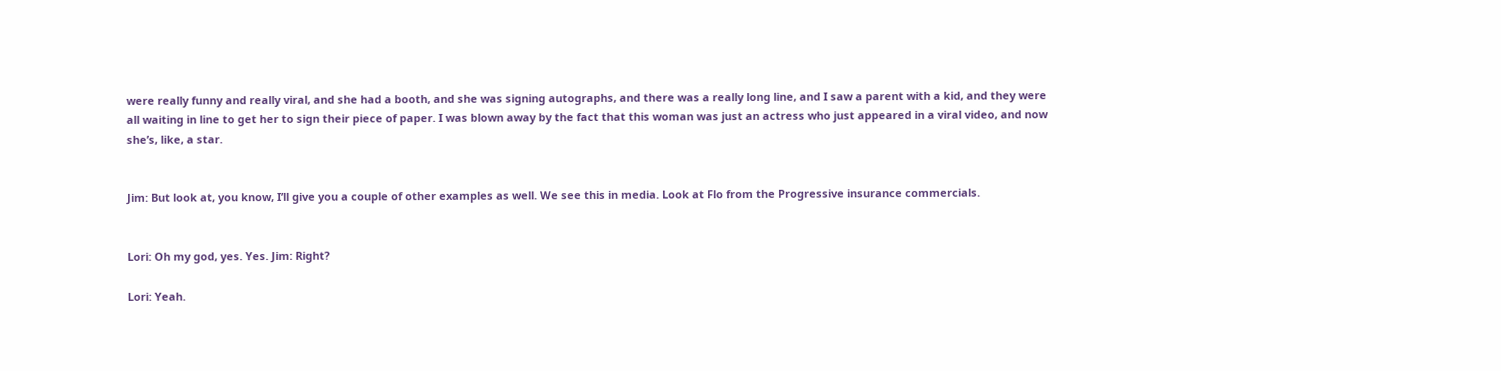were really funny and really viral, and she had a booth, and she was signing autographs, and there was a really long line, and I saw a parent with a kid, and they were all waiting in line to get her to sign their piece of paper. I was blown away by the fact that this woman was just an actress who just appeared in a viral video, and now she’s, like, a star.


Jim: But look at, you know, I’ll give you a couple of other examples as well. We see this in media. Look at Flo from the Progressive insurance commercials.


Lori: Oh my god, yes. Yes. Jim: Right?

Lori: Yeah.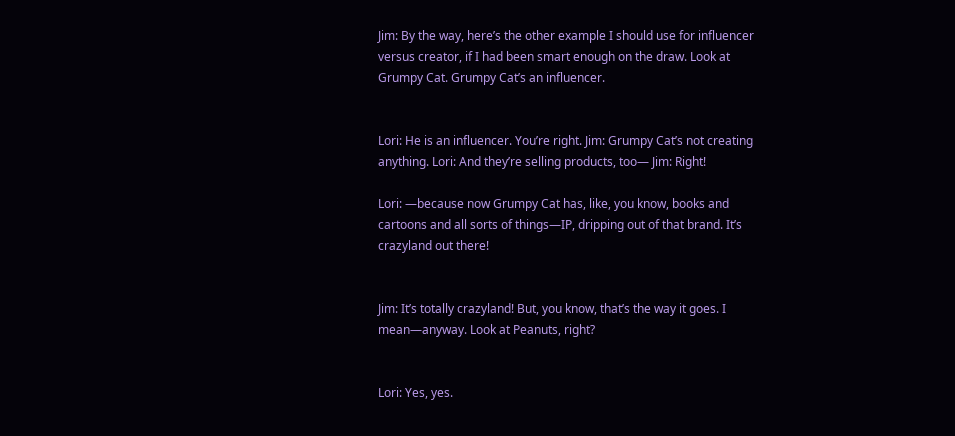Jim: By the way, here’s the other example I should use for influencer versus creator, if I had been smart enough on the draw. Look at Grumpy Cat. Grumpy Cat’s an influencer.


Lori: He is an influencer. You’re right. Jim: Grumpy Cat’s not creating anything. Lori: And they’re selling products, too— Jim: Right!

Lori: —because now Grumpy Cat has, like, you know, books and cartoons and all sorts of things—IP, dripping out of that brand. It’s crazyland out there!


Jim: It’s totally crazyland! But, you know, that’s the way it goes. I mean—anyway. Look at Peanuts, right?


Lori: Yes, yes.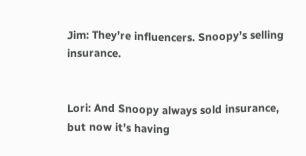Jim: They’re influencers. Snoopy’s selling insurance.


Lori: And Snoopy always sold insurance, but now it’s having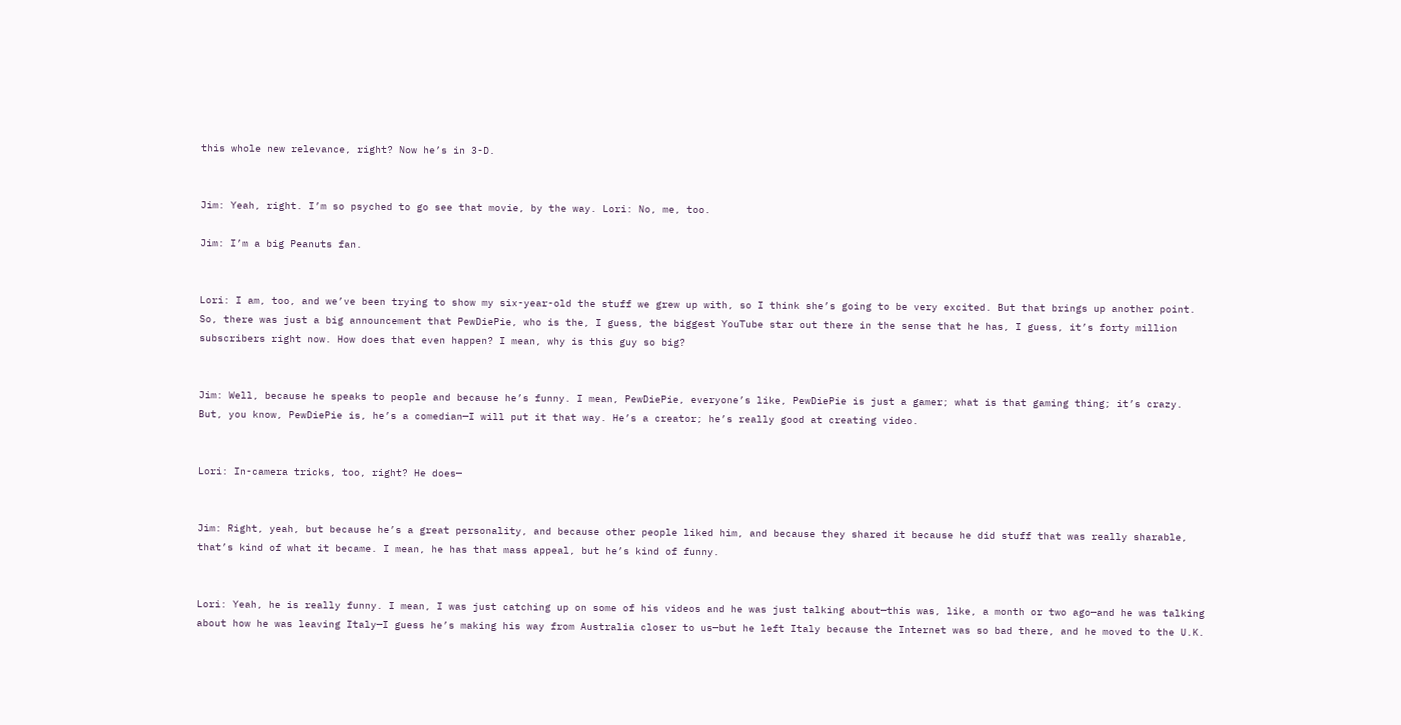this whole new relevance, right? Now he’s in 3-D.


Jim: Yeah, right. I’m so psyched to go see that movie, by the way. Lori: No, me, too.

Jim: I’m a big Peanuts fan.


Lori: I am, too, and we’ve been trying to show my six-year-old the stuff we grew up with, so I think she’s going to be very excited. But that brings up another point. So, there was just a big announcement that PewDiePie, who is the, I guess, the biggest YouTube star out there in the sense that he has, I guess, it’s forty million subscribers right now. How does that even happen? I mean, why is this guy so big?


Jim: Well, because he speaks to people and because he’s funny. I mean, PewDiePie, everyone’s like, PewDiePie is just a gamer; what is that gaming thing; it’s crazy. But, you know, PewDiePie is, he’s a comedian—I will put it that way. He’s a creator; he’s really good at creating video.


Lori: In-camera tricks, too, right? He does—


Jim: Right, yeah, but because he’s a great personality, and because other people liked him, and because they shared it because he did stuff that was really sharable, that’s kind of what it became. I mean, he has that mass appeal, but he’s kind of funny.


Lori: Yeah, he is really funny. I mean, I was just catching up on some of his videos and he was just talking about—this was, like, a month or two ago—and he was talking about how he was leaving Italy—I guess he’s making his way from Australia closer to us—but he left Italy because the Internet was so bad there, and he moved to the U.K.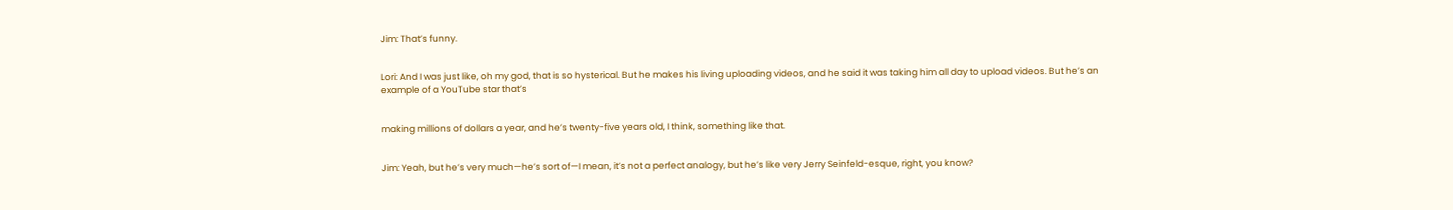Jim: That’s funny.


Lori: And I was just like, oh my god, that is so hysterical. But he makes his living uploading videos, and he said it was taking him all day to upload videos. But he’s an example of a YouTube star that’s


making millions of dollars a year, and he’s twenty-five years old, I think, something like that.


Jim: Yeah, but he’s very much—he’s sort of—I mean, it’s not a perfect analogy, but he’s like very Jerry Seinfeld-esque, right, you know?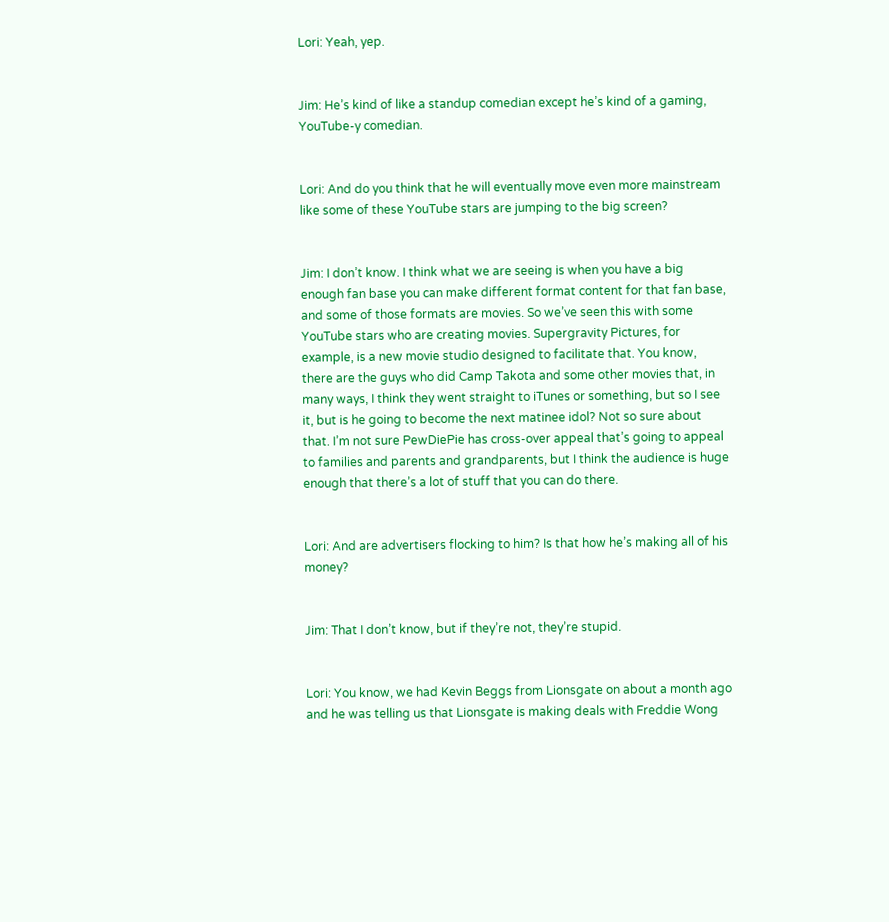Lori: Yeah, yep.


Jim: He’s kind of like a standup comedian except he’s kind of a gaming, YouTube-y comedian.


Lori: And do you think that he will eventually move even more mainstream like some of these YouTube stars are jumping to the big screen?


Jim: I don’t know. I think what we are seeing is when you have a big enough fan base you can make different format content for that fan base, and some of those formats are movies. So we’ve seen this with some YouTube stars who are creating movies. Supergravity Pictures, for example, is a new movie studio designed to facilitate that. You know, there are the guys who did Camp Takota and some other movies that, in many ways, I think they went straight to iTunes or something, but so I see it, but is he going to become the next matinee idol? Not so sure about that. I’m not sure PewDiePie has cross-over appeal that’s going to appeal to families and parents and grandparents, but I think the audience is huge enough that there’s a lot of stuff that you can do there.


Lori: And are advertisers flocking to him? Is that how he’s making all of his money?


Jim: That I don’t know, but if they’re not, they’re stupid.


Lori: You know, we had Kevin Beggs from Lionsgate on about a month ago and he was telling us that Lionsgate is making deals with Freddie Wong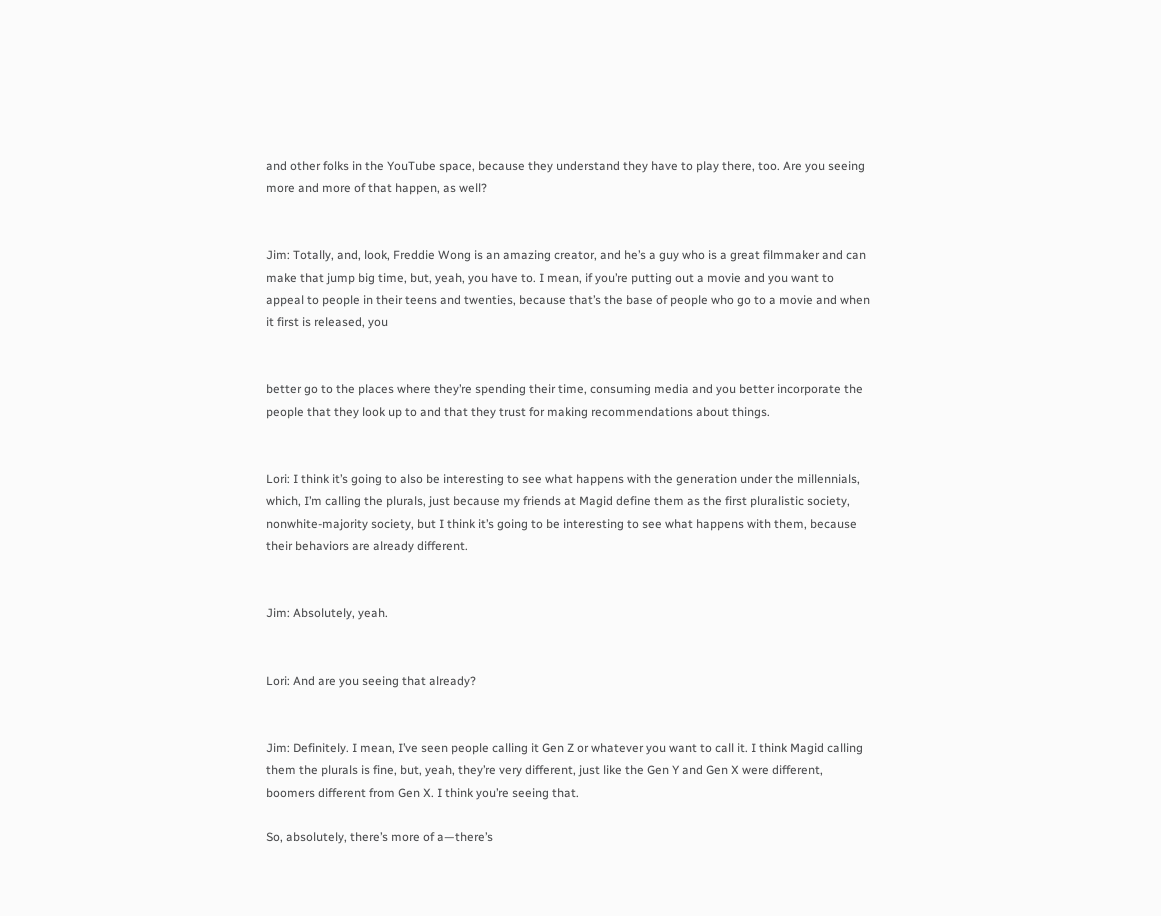and other folks in the YouTube space, because they understand they have to play there, too. Are you seeing more and more of that happen, as well?


Jim: Totally, and, look, Freddie Wong is an amazing creator, and he’s a guy who is a great filmmaker and can make that jump big time, but, yeah, you have to. I mean, if you’re putting out a movie and you want to appeal to people in their teens and twenties, because that’s the base of people who go to a movie and when it first is released, you


better go to the places where they’re spending their time, consuming media and you better incorporate the people that they look up to and that they trust for making recommendations about things.


Lori: I think it’s going to also be interesting to see what happens with the generation under the millennials, which, I’m calling the plurals, just because my friends at Magid define them as the first pluralistic society, nonwhite-majority society, but I think it’s going to be interesting to see what happens with them, because their behaviors are already different.


Jim: Absolutely, yeah.


Lori: And are you seeing that already?


Jim: Definitely. I mean, I’ve seen people calling it Gen Z or whatever you want to call it. I think Magid calling them the plurals is fine, but, yeah, they’re very different, just like the Gen Y and Gen X were different, boomers different from Gen X. I think you’re seeing that.

So, absolutely, there’s more of a—there’s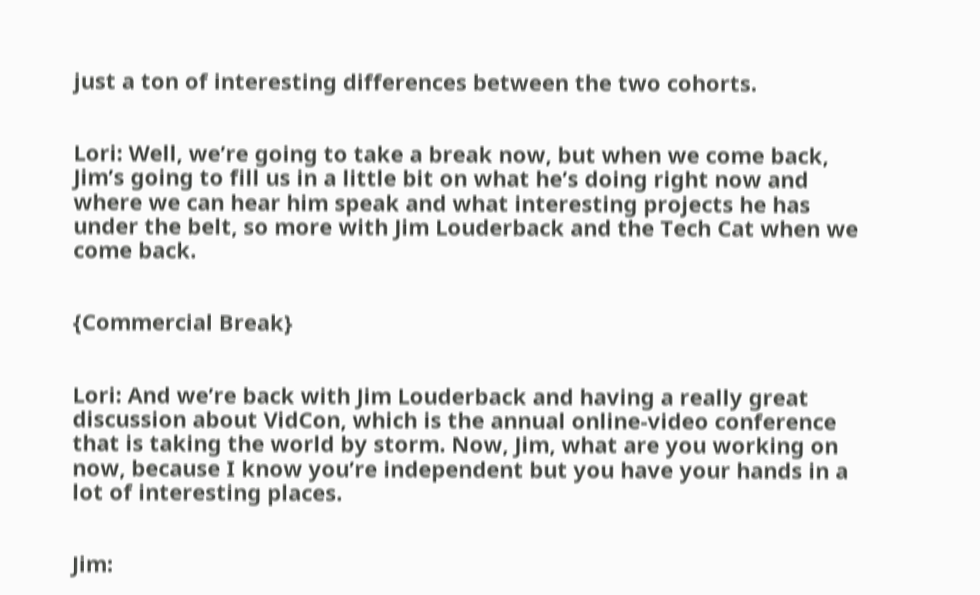just a ton of interesting differences between the two cohorts.


Lori: Well, we’re going to take a break now, but when we come back, Jim’s going to fill us in a little bit on what he’s doing right now and where we can hear him speak and what interesting projects he has under the belt, so more with Jim Louderback and the Tech Cat when we come back.


{Commercial Break}


Lori: And we’re back with Jim Louderback and having a really great discussion about VidCon, which is the annual online-video conference that is taking the world by storm. Now, Jim, what are you working on now, because I know you’re independent but you have your hands in a lot of interesting places.


Jim: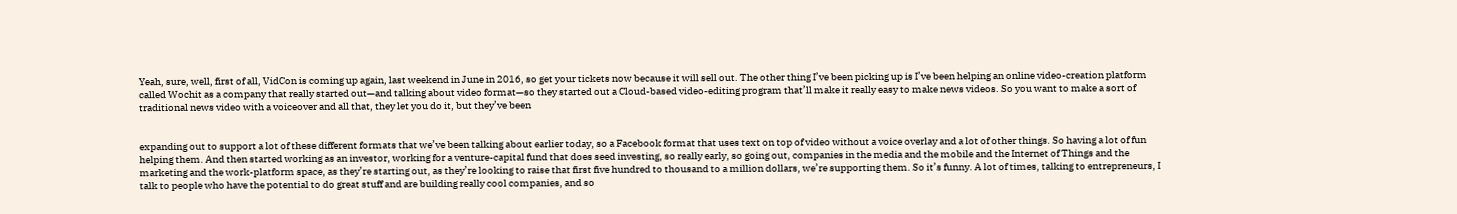Yeah, sure, well, first of all, VidCon is coming up again, last weekend in June in 2016, so get your tickets now because it will sell out. The other thing I’ve been picking up is I’ve been helping an online video-creation platform called Wochit as a company that really started out—and talking about video format—so they started out a Cloud-based video-editing program that’ll make it really easy to make news videos. So you want to make a sort of traditional news video with a voiceover and all that, they let you do it, but they’ve been


expanding out to support a lot of these different formats that we’ve been talking about earlier today, so a Facebook format that uses text on top of video without a voice overlay and a lot of other things. So having a lot of fun helping them. And then started working as an investor, working for a venture-capital fund that does seed investing, so really early, so going out, companies in the media and the mobile and the Internet of Things and the marketing and the work-platform space, as they’re starting out, as they’re looking to raise that first five hundred to thousand to a million dollars, we’re supporting them. So it’s funny. A lot of times, talking to entrepreneurs, I talk to people who have the potential to do great stuff and are building really cool companies, and so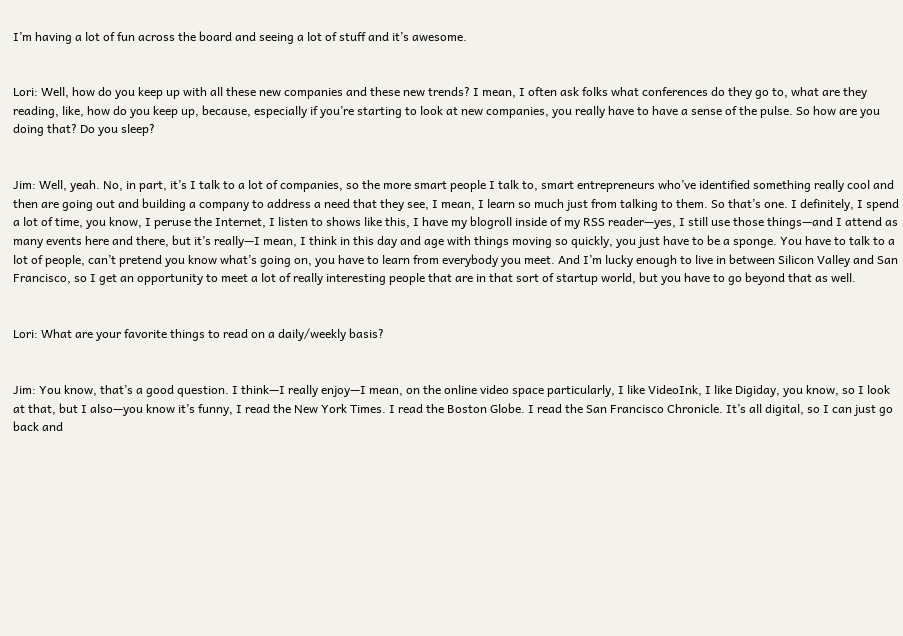I’m having a lot of fun across the board and seeing a lot of stuff and it’s awesome.


Lori: Well, how do you keep up with all these new companies and these new trends? I mean, I often ask folks what conferences do they go to, what are they reading, like, how do you keep up, because, especially if you’re starting to look at new companies, you really have to have a sense of the pulse. So how are you doing that? Do you sleep?


Jim: Well, yeah. No, in part, it’s I talk to a lot of companies, so the more smart people I talk to, smart entrepreneurs who’ve identified something really cool and then are going out and building a company to address a need that they see, I mean, I learn so much just from talking to them. So that’s one. I definitely, I spend a lot of time, you know, I peruse the Internet, I listen to shows like this, I have my blogroll inside of my RSS reader—yes, I still use those things—and I attend as many events here and there, but it’s really—I mean, I think in this day and age with things moving so quickly, you just have to be a sponge. You have to talk to a lot of people, can’t pretend you know what’s going on, you have to learn from everybody you meet. And I’m lucky enough to live in between Silicon Valley and San Francisco, so I get an opportunity to meet a lot of really interesting people that are in that sort of startup world, but you have to go beyond that as well.


Lori: What are your favorite things to read on a daily/weekly basis?


Jim: You know, that’s a good question. I think—I really enjoy—I mean, on the online video space particularly, I like VideoInk, I like Digiday, you know, so I look at that, but I also—you know it’s funny, I read the New York Times. I read the Boston Globe. I read the San Francisco Chronicle. It’s all digital, so I can just go back and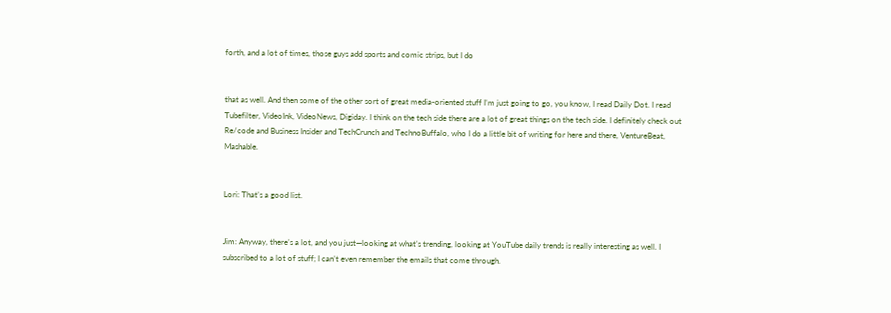forth, and a lot of times, those guys add sports and comic strips, but I do


that as well. And then some of the other sort of great media-oriented stuff I’m just going to go, you know, I read Daily Dot. I read Tubefilter, VideoInk, VideoNews, Digiday. I think on the tech side there are a lot of great things on the tech side. I definitely check out Re/code and Business Insider and TechCrunch and TechnoBuffalo, who I do a little bit of writing for here and there, VentureBeat, Mashable.


Lori: That’s a good list.


Jim: Anyway, there’s a lot, and you just—looking at what’s trending, looking at YouTube daily trends is really interesting as well. I subscribed to a lot of stuff; I can’t even remember the emails that come through.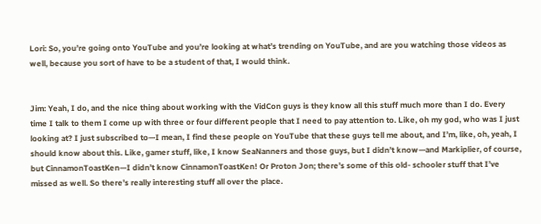Lori: So, you’re going onto YouTube and you’re looking at what’s trending on YouTube, and are you watching those videos as well, because you sort of have to be a student of that, I would think.


Jim: Yeah, I do, and the nice thing about working with the VidCon guys is they know all this stuff much more than I do. Every time I talk to them I come up with three or four different people that I need to pay attention to. Like, oh my god, who was I just looking at? I just subscribed to—I mean, I find these people on YouTube that these guys tell me about, and I’m, like, oh, yeah, I should know about this. Like, gamer stuff, like, I know SeaNanners and those guys, but I didn’t know—and Markiplier, of course, but CinnamonToastKen—I didn’t know CinnamonToastKen! Or Proton Jon; there’s some of this old- schooler stuff that I’ve missed as well. So there’s really interesting stuff all over the place.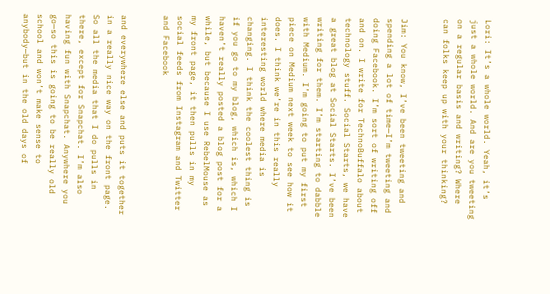Lori: It’s a whole world. Yeah, it’s just a whole world. And are you tweeting on a regular basis and writing? Where can folks keep up with your thinking?


Jim: You know, I’ve been tweeting and spending a lot of time—I’m tweeting and doing Facebook. I’m sort of writing off and on. I write for TechnoBuffalo about technology stuff. Social Starts, we have a great blog at Social Starts. I’ve been writing for them. I’m starting to dabble with Medium. I’m going to put my first piece on Medium next week to see how it does. I think we’re in this really interesting world where media is changing. I think the coolest thing is if you go to my blog, which is, which I haven’t really posted a blog post for a while, but because I use RebelMouse as my front page, it then pulls in my social feeds from Instagram and Twitter and Facebook


and everywhere else and puts it together in a really nice way on the front page. So all the media that I do pulls in there, except for Snapchat. I’m also having fun with Snapchat. Anywhere you go—so this is going to be really old school and won’t make sense to anybody—but in the old days of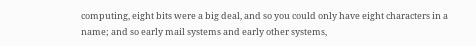computing, eight bits were a big deal, and so you could only have eight characters in a name; and so early mail systems and early other systems,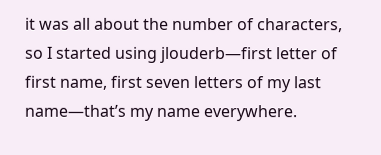it was all about the number of characters, so I started using jlouderb—first letter of first name, first seven letters of my last name—that’s my name everywhere.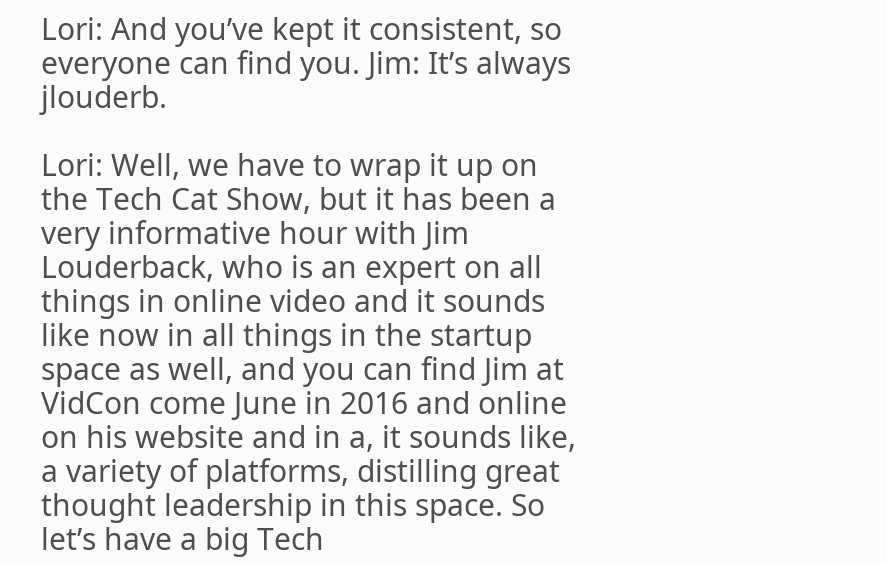Lori: And you’ve kept it consistent, so everyone can find you. Jim: It’s always jlouderb.

Lori: Well, we have to wrap it up on the Tech Cat Show, but it has been a very informative hour with Jim Louderback, who is an expert on all things in online video and it sounds like now in all things in the startup space as well, and you can find Jim at VidCon come June in 2016 and online on his website and in a, it sounds like, a variety of platforms, distilling great thought leadership in this space. So let’s have a big Tech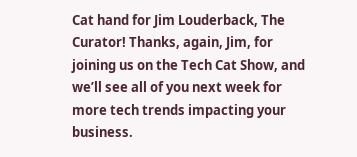Cat hand for Jim Louderback, The Curator! Thanks, again, Jim, for joining us on the Tech Cat Show, and we’ll see all of you next week for more tech trends impacting your business.